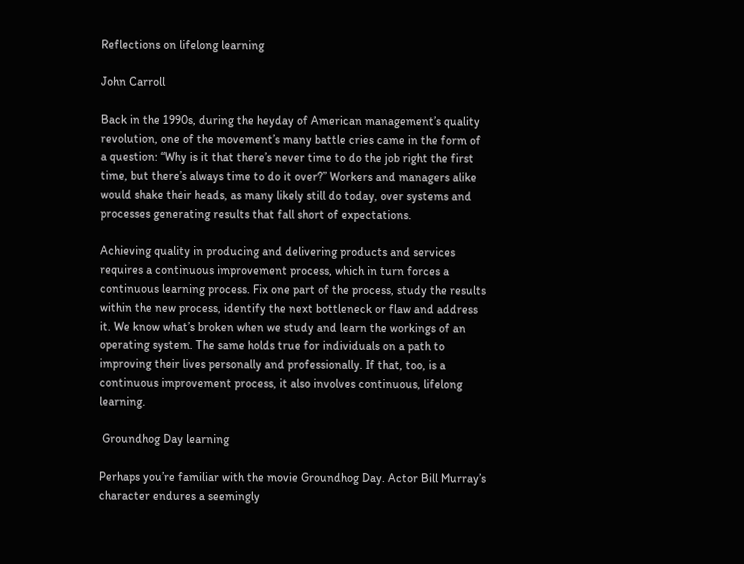Reflections on lifelong learning

John Carroll

Back in the 1990s, during the heyday of American management’s quality revolution, one of the movement’s many battle cries came in the form of a question: “Why is it that there’s never time to do the job right the first time, but there’s always time to do it over?” Workers and managers alike would shake their heads, as many likely still do today, over systems and processes generating results that fall short of expectations.

Achieving quality in producing and delivering products and services requires a continuous improvement process, which in turn forces a continuous learning process. Fix one part of the process, study the results within the new process, identify the next bottleneck or flaw and address it. We know what’s broken when we study and learn the workings of an operating system. The same holds true for individuals on a path to improving their lives personally and professionally. If that, too, is a continuous improvement process, it also involves continuous, lifelong learning.

 Groundhog Day learning

Perhaps you’re familiar with the movie Groundhog Day. Actor Bill Murray’s character endures a seemingly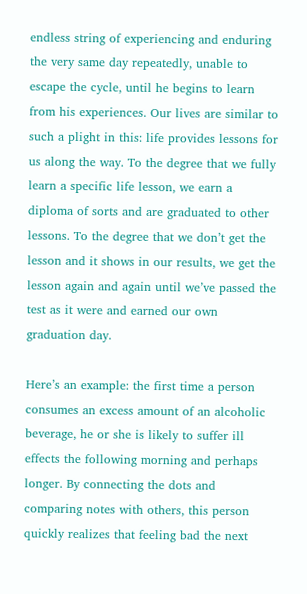endless string of experiencing and enduring the very same day repeatedly, unable to escape the cycle, until he begins to learn from his experiences. Our lives are similar to such a plight in this: life provides lessons for us along the way. To the degree that we fully learn a specific life lesson, we earn a diploma of sorts and are graduated to other lessons. To the degree that we don’t get the lesson and it shows in our results, we get the lesson again and again until we’ve passed the test as it were and earned our own graduation day.

Here’s an example: the first time a person consumes an excess amount of an alcoholic beverage, he or she is likely to suffer ill effects the following morning and perhaps longer. By connecting the dots and comparing notes with others, this person quickly realizes that feeling bad the next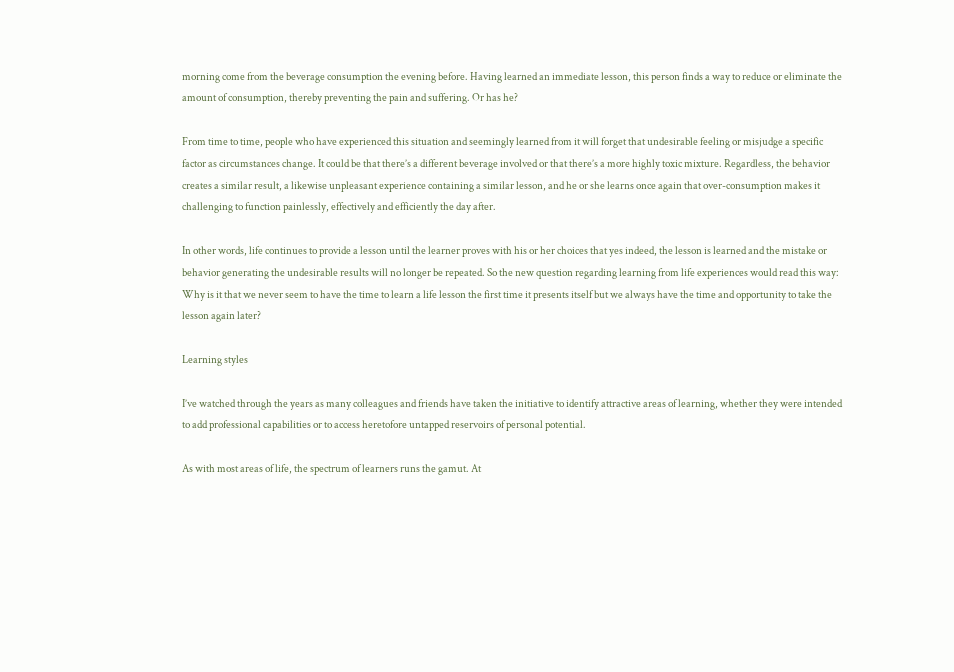morning come from the beverage consumption the evening before. Having learned an immediate lesson, this person finds a way to reduce or eliminate the amount of consumption, thereby preventing the pain and suffering. Or has he?

From time to time, people who have experienced this situation and seemingly learned from it will forget that undesirable feeling or misjudge a specific factor as circumstances change. It could be that there’s a different beverage involved or that there’s a more highly toxic mixture. Regardless, the behavior creates a similar result, a likewise unpleasant experience containing a similar lesson, and he or she learns once again that over-consumption makes it challenging to function painlessly, effectively and efficiently the day after.

In other words, life continues to provide a lesson until the learner proves with his or her choices that yes indeed, the lesson is learned and the mistake or behavior generating the undesirable results will no longer be repeated. So the new question regarding learning from life experiences would read this way: Why is it that we never seem to have the time to learn a life lesson the first time it presents itself but we always have the time and opportunity to take the lesson again later?

Learning styles

I’ve watched through the years as many colleagues and friends have taken the initiative to identify attractive areas of learning, whether they were intended to add professional capabilities or to access heretofore untapped reservoirs of personal potential.

As with most areas of life, the spectrum of learners runs the gamut. At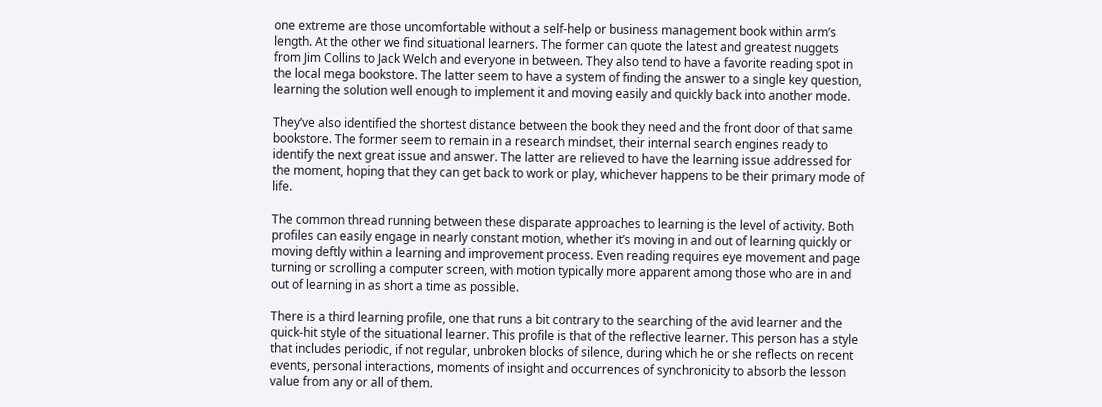one extreme are those uncomfortable without a self-help or business management book within arm’s length. At the other we find situational learners. The former can quote the latest and greatest nuggets from Jim Collins to Jack Welch and everyone in between. They also tend to have a favorite reading spot in the local mega bookstore. The latter seem to have a system of finding the answer to a single key question, learning the solution well enough to implement it and moving easily and quickly back into another mode.

They’ve also identified the shortest distance between the book they need and the front door of that same bookstore. The former seem to remain in a research mindset, their internal search engines ready to identify the next great issue and answer. The latter are relieved to have the learning issue addressed for the moment, hoping that they can get back to work or play, whichever happens to be their primary mode of life.

The common thread running between these disparate approaches to learning is the level of activity. Both profiles can easily engage in nearly constant motion, whether it’s moving in and out of learning quickly or moving deftly within a learning and improvement process. Even reading requires eye movement and page turning or scrolling a computer screen, with motion typically more apparent among those who are in and out of learning in as short a time as possible.

There is a third learning profile, one that runs a bit contrary to the searching of the avid learner and the quick-hit style of the situational learner. This profile is that of the reflective learner. This person has a style that includes periodic, if not regular, unbroken blocks of silence, during which he or she reflects on recent events, personal interactions, moments of insight and occurrences of synchronicity to absorb the lesson value from any or all of them.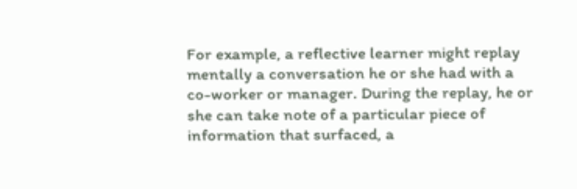For example, a reflective learner might replay mentally a conversation he or she had with a co-worker or manager. During the replay, he or she can take note of a particular piece of information that surfaced, a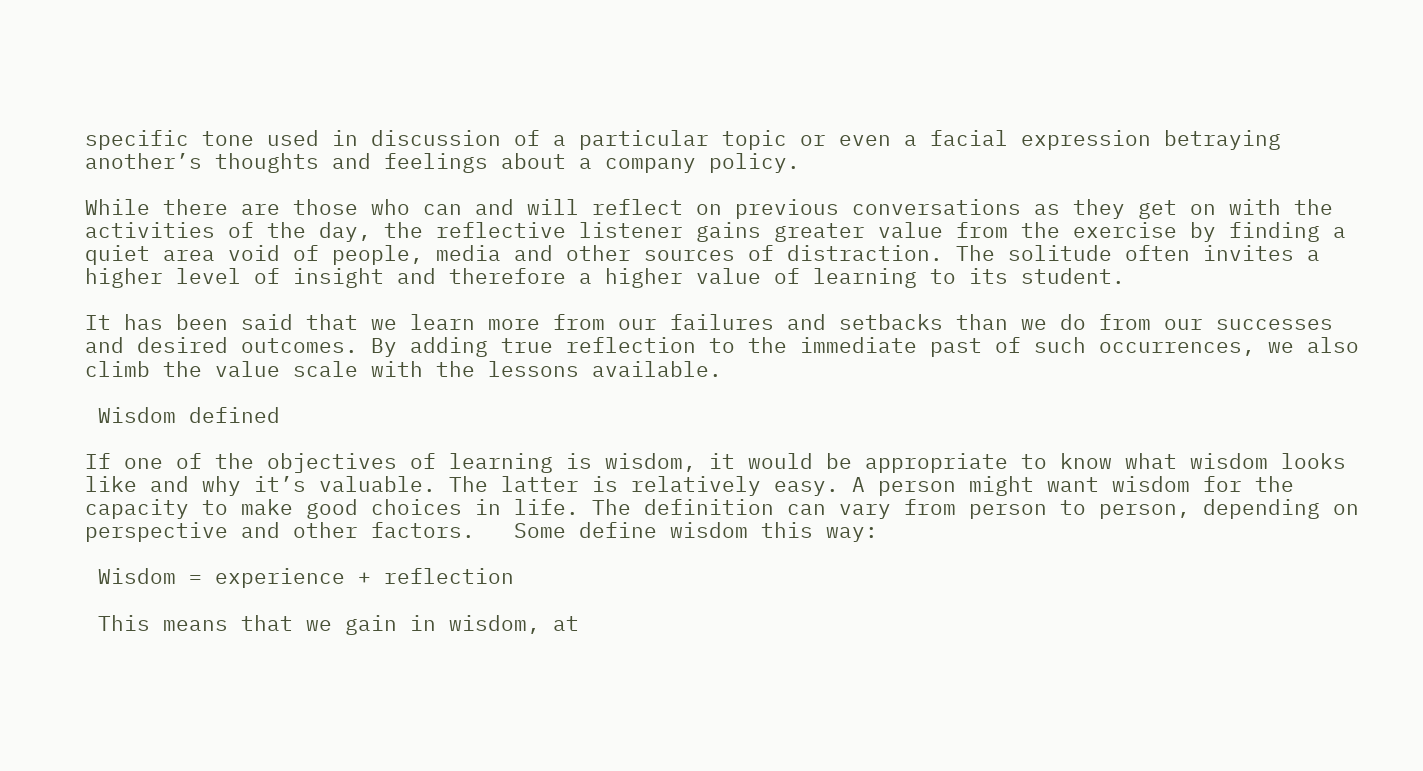specific tone used in discussion of a particular topic or even a facial expression betraying another’s thoughts and feelings about a company policy.

While there are those who can and will reflect on previous conversations as they get on with the activities of the day, the reflective listener gains greater value from the exercise by finding a quiet area void of people, media and other sources of distraction. The solitude often invites a higher level of insight and therefore a higher value of learning to its student.

It has been said that we learn more from our failures and setbacks than we do from our successes and desired outcomes. By adding true reflection to the immediate past of such occurrences, we also climb the value scale with the lessons available.

 Wisdom defined

If one of the objectives of learning is wisdom, it would be appropriate to know what wisdom looks like and why it’s valuable. The latter is relatively easy. A person might want wisdom for the capacity to make good choices in life. The definition can vary from person to person, depending on perspective and other factors.   Some define wisdom this way:

 Wisdom = experience + reflection

 This means that we gain in wisdom, at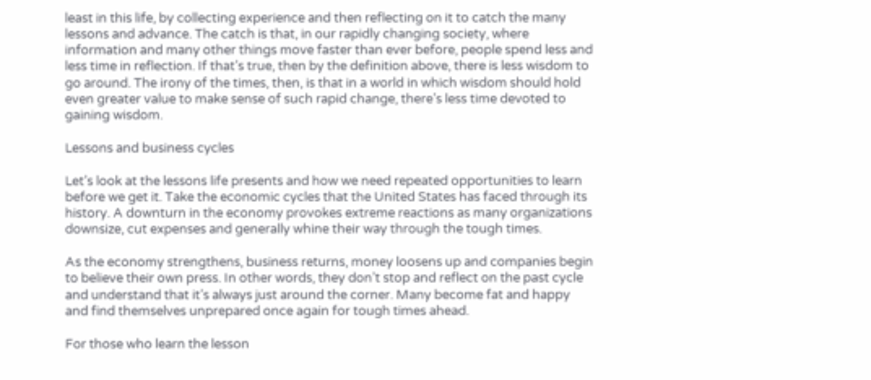least in this life, by collecting experience and then reflecting on it to catch the many lessons and advance. The catch is that, in our rapidly changing society, where information and many other things move faster than ever before, people spend less and less time in reflection. If that’s true, then by the definition above, there is less wisdom to go around. The irony of the times, then, is that in a world in which wisdom should hold even greater value to make sense of such rapid change, there’s less time devoted to gaining wisdom.

Lessons and business cycles

Let’s look at the lessons life presents and how we need repeated opportunities to learn before we get it. Take the economic cycles that the United States has faced through its history. A downturn in the economy provokes extreme reactions as many organizations downsize, cut expenses and generally whine their way through the tough times.

As the economy strengthens, business returns, money loosens up and companies begin to believe their own press. In other words, they don’t stop and reflect on the past cycle and understand that it’s always just around the corner. Many become fat and happy and find themselves unprepared once again for tough times ahead.

For those who learn the lesson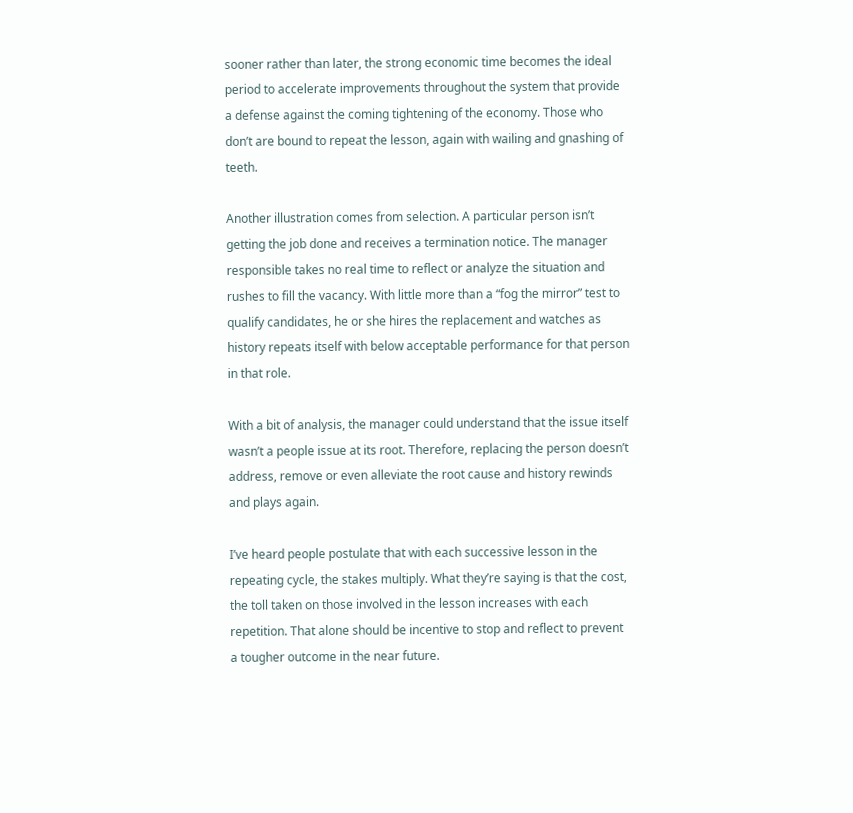sooner rather than later, the strong economic time becomes the ideal period to accelerate improvements throughout the system that provide a defense against the coming tightening of the economy. Those who don’t are bound to repeat the lesson, again with wailing and gnashing of teeth.

Another illustration comes from selection. A particular person isn’t getting the job done and receives a termination notice. The manager responsible takes no real time to reflect or analyze the situation and rushes to fill the vacancy. With little more than a “fog the mirror” test to qualify candidates, he or she hires the replacement and watches as history repeats itself with below acceptable performance for that person in that role.

With a bit of analysis, the manager could understand that the issue itself wasn’t a people issue at its root. Therefore, replacing the person doesn’t address, remove or even alleviate the root cause and history rewinds and plays again.

I’ve heard people postulate that with each successive lesson in the repeating cycle, the stakes multiply. What they’re saying is that the cost, the toll taken on those involved in the lesson increases with each repetition. That alone should be incentive to stop and reflect to prevent a tougher outcome in the near future.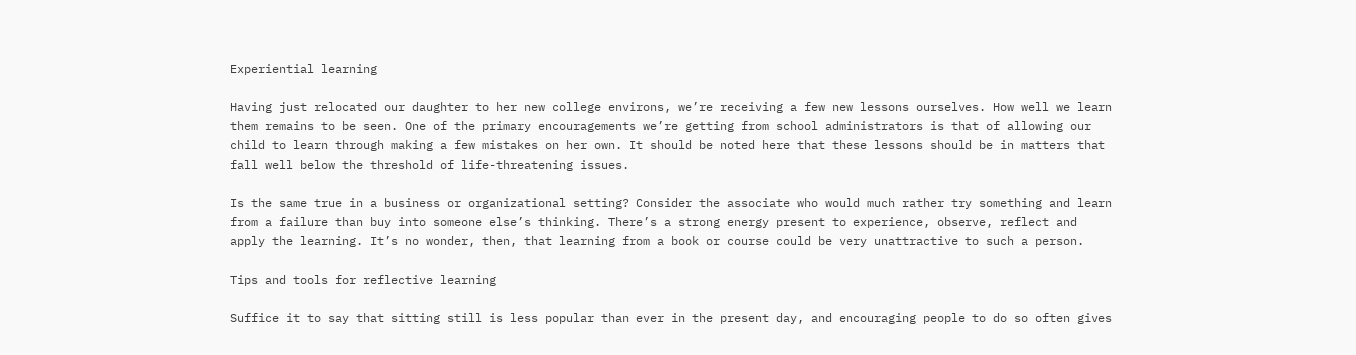Experiential learning

Having just relocated our daughter to her new college environs, we’re receiving a few new lessons ourselves. How well we learn them remains to be seen. One of the primary encouragements we’re getting from school administrators is that of allowing our child to learn through making a few mistakes on her own. It should be noted here that these lessons should be in matters that fall well below the threshold of life-threatening issues.

Is the same true in a business or organizational setting? Consider the associate who would much rather try something and learn from a failure than buy into someone else’s thinking. There’s a strong energy present to experience, observe, reflect and apply the learning. It’s no wonder, then, that learning from a book or course could be very unattractive to such a person.

Tips and tools for reflective learning

Suffice it to say that sitting still is less popular than ever in the present day, and encouraging people to do so often gives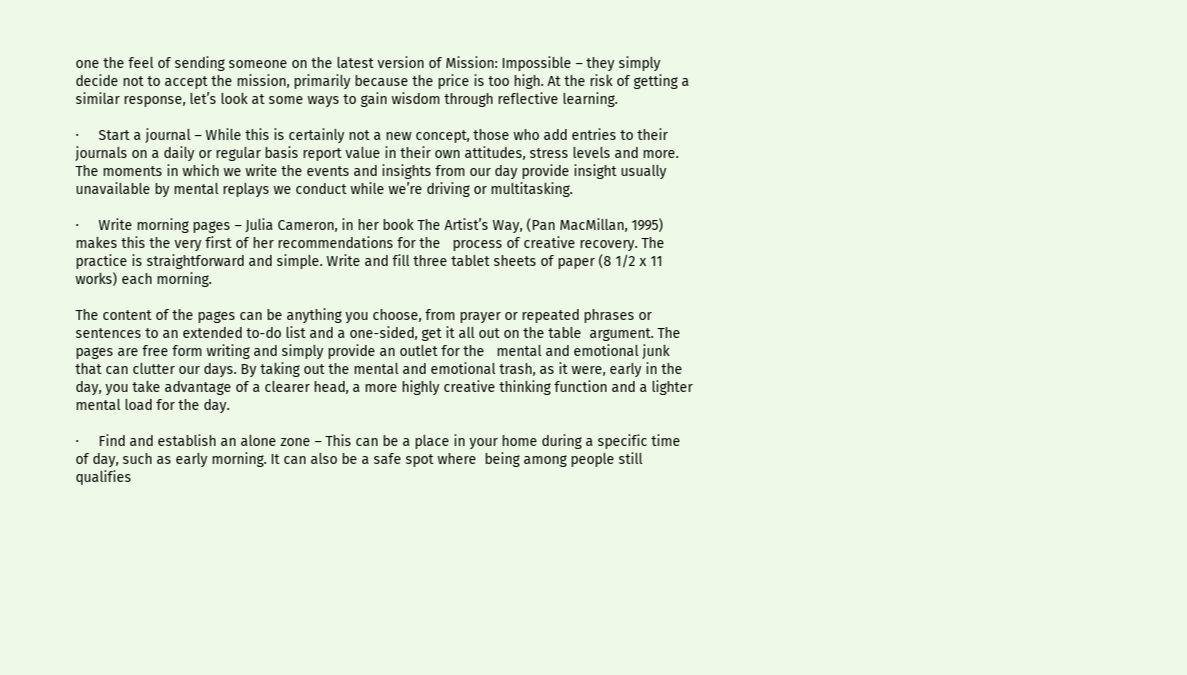one the feel of sending someone on the latest version of Mission: Impossible – they simply decide not to accept the mission, primarily because the price is too high. At the risk of getting a similar response, let’s look at some ways to gain wisdom through reflective learning.

·     Start a journal – While this is certainly not a new concept, those who add entries to their journals on a daily or regular basis report value in their own attitudes, stress levels and more. The moments in which we write the events and insights from our day provide insight usually unavailable by mental replays we conduct while we’re driving or multitasking.

·     Write morning pages – Julia Cameron, in her book The Artist’s Way, (Pan MacMillan, 1995) makes this the very first of her recommendations for the   process of creative recovery. The practice is straightforward and simple. Write and fill three tablet sheets of paper (8 1/2 x 11 works) each morning.

The content of the pages can be anything you choose, from prayer or repeated phrases or sentences to an extended to-do list and a one-sided, get it all out on the table  argument. The pages are free form writing and simply provide an outlet for the   mental and emotional junk that can clutter our days. By taking out the mental and emotional trash, as it were, early in the day, you take advantage of a clearer head, a more highly creative thinking function and a lighter mental load for the day.

·     Find and establish an alone zone – This can be a place in your home during a specific time of day, such as early morning. It can also be a safe spot where  being among people still qualifies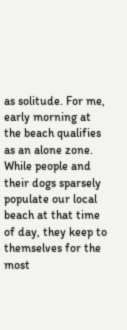as solitude. For me, early morning at the beach qualifies as an alone zone. While people and their dogs sparsely populate our local beach at that time of day, they keep to themselves for the most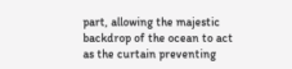part, allowing the majestic backdrop of the ocean to act as the curtain preventing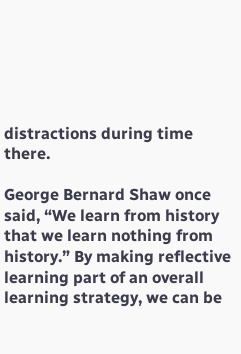distractions during time there.

George Bernard Shaw once said, “We learn from history that we learn nothing from history.” By making reflective learning part of an overall learning strategy, we can be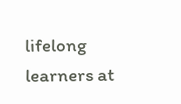lifelong learners at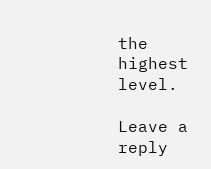the highest level.

Leave a reply